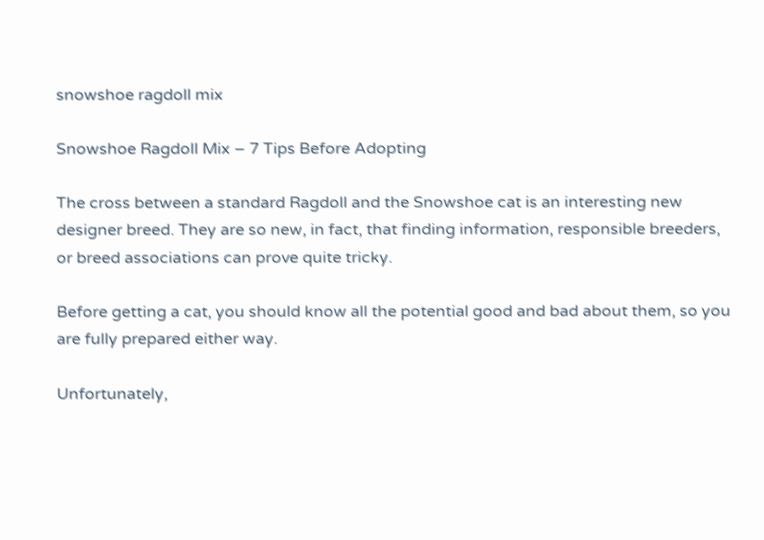snowshoe ragdoll mix

Snowshoe Ragdoll Mix – 7 Tips Before Adopting

The cross between a standard Ragdoll and the Snowshoe cat is an interesting new designer breed. They are so new, in fact, that finding information, responsible breeders, or breed associations can prove quite tricky.

Before getting a cat, you should know all the potential good and bad about them, so you are fully prepared either way.

Unfortunately,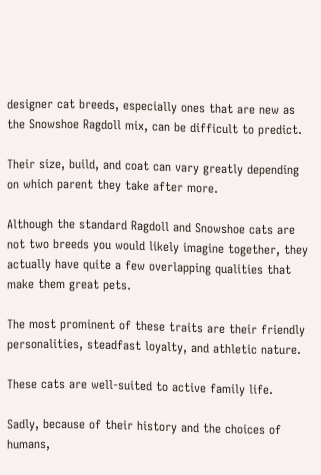designer cat breeds, especially ones that are new as the Snowshoe Ragdoll mix, can be difficult to predict.

Their size, build, and coat can vary greatly depending on which parent they take after more.

Although the standard Ragdoll and Snowshoe cats are not two breeds you would likely imagine together, they actually have quite a few overlapping qualities that make them great pets.

The most prominent of these traits are their friendly personalities, steadfast loyalty, and athletic nature.

These cats are well-suited to active family life.

Sadly, because of their history and the choices of humans,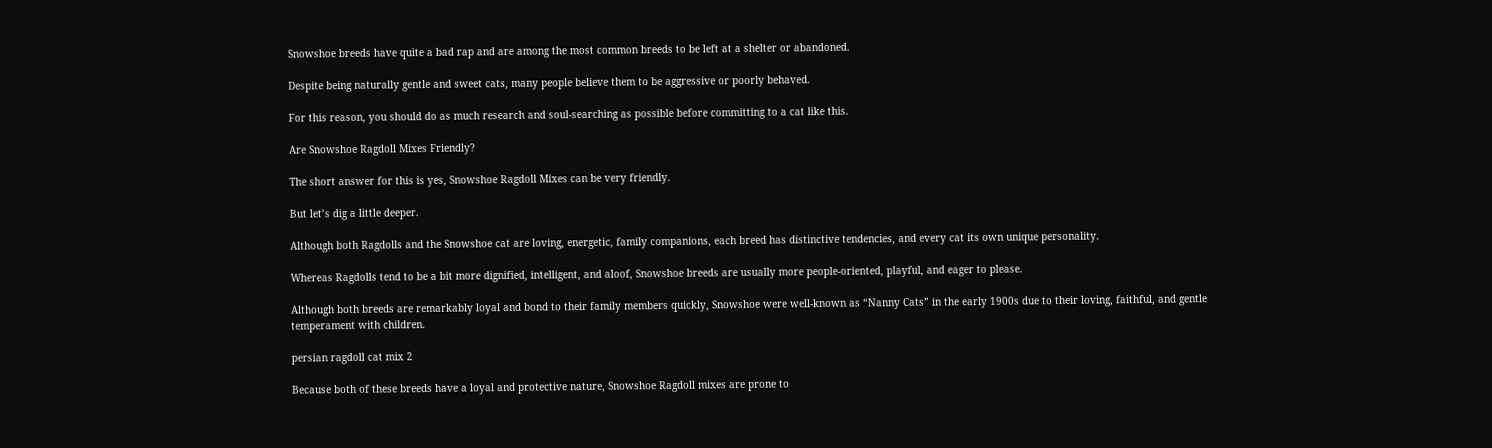Snowshoe breeds have quite a bad rap and are among the most common breeds to be left at a shelter or abandoned.

Despite being naturally gentle and sweet cats, many people believe them to be aggressive or poorly behaved.

For this reason, you should do as much research and soul-searching as possible before committing to a cat like this.

Are Snowshoe Ragdoll Mixes Friendly?

The short answer for this is yes, Snowshoe Ragdoll Mixes can be very friendly.

But let’s dig a little deeper.

Although both Ragdolls and the Snowshoe cat are loving, energetic, family companions, each breed has distinctive tendencies, and every cat its own unique personality.

Whereas Ragdolls tend to be a bit more dignified, intelligent, and aloof, Snowshoe breeds are usually more people-oriented, playful, and eager to please.

Although both breeds are remarkably loyal and bond to their family members quickly, Snowshoe were well-known as “Nanny Cats” in the early 1900s due to their loving, faithful, and gentle temperament with children.

persian ragdoll cat mix 2

Because both of these breeds have a loyal and protective nature, Snowshoe Ragdoll mixes are prone to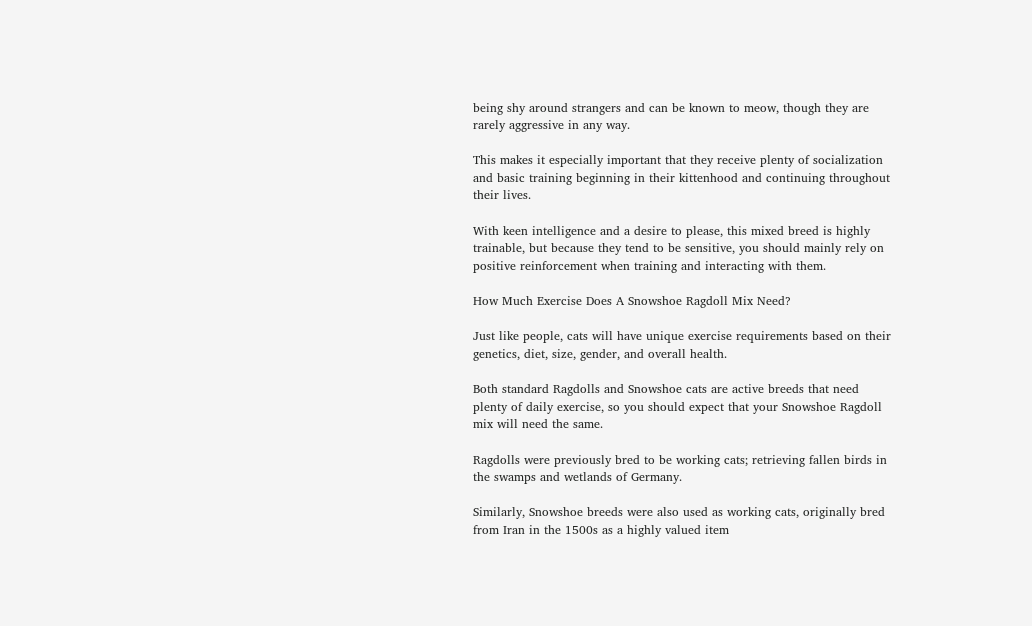being shy around strangers and can be known to meow, though they are rarely aggressive in any way.

This makes it especially important that they receive plenty of socialization and basic training beginning in their kittenhood and continuing throughout their lives.

With keen intelligence and a desire to please, this mixed breed is highly trainable, but because they tend to be sensitive, you should mainly rely on positive reinforcement when training and interacting with them.

How Much Exercise Does A Snowshoe Ragdoll Mix Need?

Just like people, cats will have unique exercise requirements based on their genetics, diet, size, gender, and overall health.

Both standard Ragdolls and Snowshoe cats are active breeds that need plenty of daily exercise, so you should expect that your Snowshoe Ragdoll mix will need the same.

Ragdolls were previously bred to be working cats; retrieving fallen birds in the swamps and wetlands of Germany.

Similarly, Snowshoe breeds were also used as working cats, originally bred from Iran in the 1500s as a highly valued item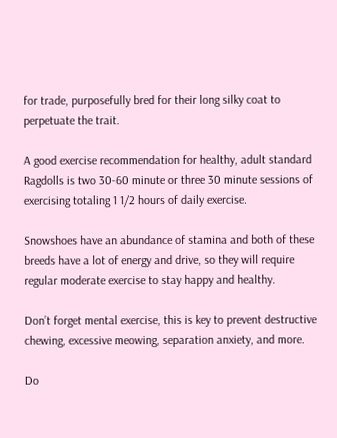for trade, purposefully bred for their long silky coat to perpetuate the trait.

A good exercise recommendation for healthy, adult standard Ragdolls is two 30-60 minute or three 30 minute sessions of exercising totaling 1 1/2 hours of daily exercise.

Snowshoes have an abundance of stamina and both of these breeds have a lot of energy and drive, so they will require regular moderate exercise to stay happy and healthy.

Don’t forget mental exercise, this is key to prevent destructive chewing, excessive meowing, separation anxiety, and more.

Do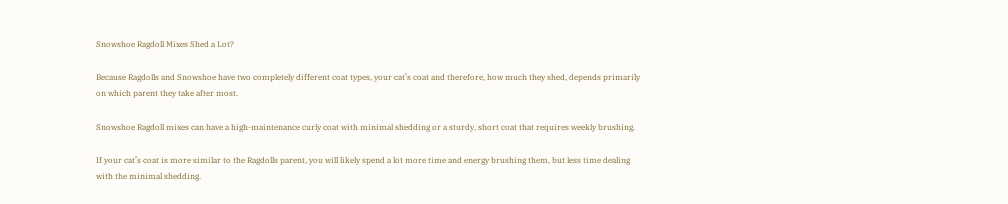Snowshoe Ragdoll Mixes Shed a Lot?

Because Ragdolls and Snowshoe have two completely different coat types, your cat’s coat and therefore, how much they shed, depends primarily on which parent they take after most.

Snowshoe Ragdoll mixes can have a high-maintenance curly coat with minimal shedding or a sturdy, short coat that requires weekly brushing.

If your cat’s coat is more similar to the Ragdolls parent, you will likely spend a lot more time and energy brushing them, but less time dealing with the minimal shedding.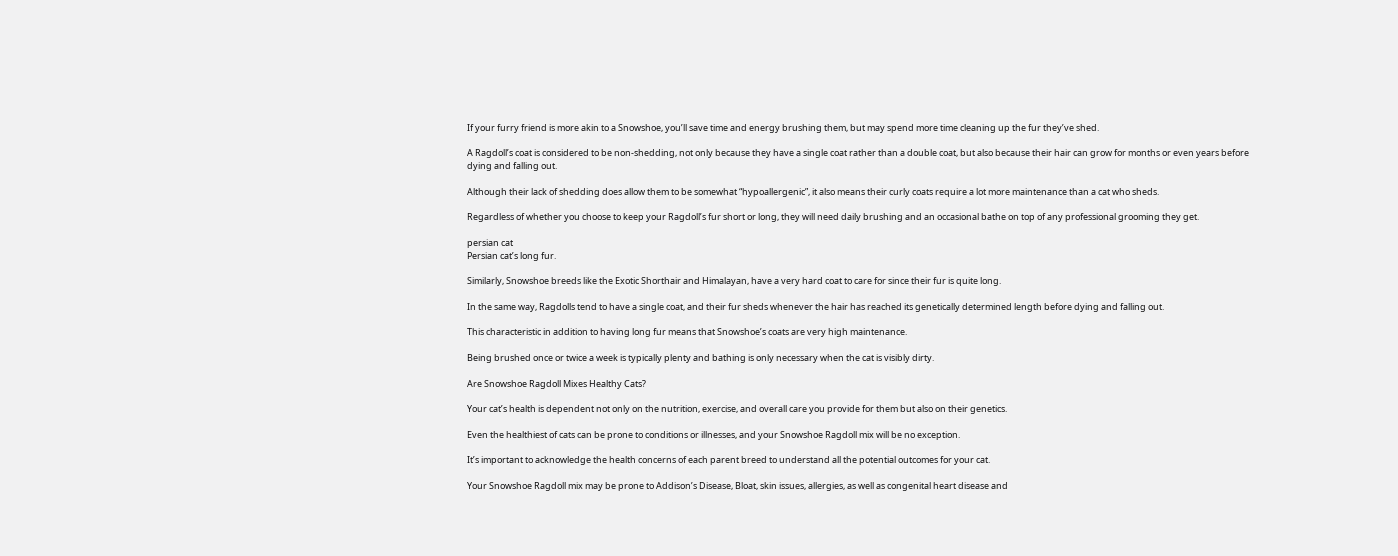If your furry friend is more akin to a Snowshoe, you’ll save time and energy brushing them, but may spend more time cleaning up the fur they’ve shed.

A Ragdoll’s coat is considered to be non-shedding, not only because they have a single coat rather than a double coat, but also because their hair can grow for months or even years before dying and falling out.

Although their lack of shedding does allow them to be somewhat “hypoallergenic”, it also means their curly coats require a lot more maintenance than a cat who sheds.

Regardless of whether you choose to keep your Ragdoll’s fur short or long, they will need daily brushing and an occasional bathe on top of any professional grooming they get.

persian cat
Persian cat’s long fur.

Similarly, Snowshoe breeds like the Exotic Shorthair and Himalayan, have a very hard coat to care for since their fur is quite long.

In the same way, Ragdolls tend to have a single coat, and their fur sheds whenever the hair has reached its genetically determined length before dying and falling out.

This characteristic in addition to having long fur means that Snowshoe’s coats are very high maintenance.

Being brushed once or twice a week is typically plenty and bathing is only necessary when the cat is visibly dirty.

Are Snowshoe Ragdoll Mixes Healthy Cats?

Your cat’s health is dependent not only on the nutrition, exercise, and overall care you provide for them but also on their genetics.

Even the healthiest of cats can be prone to conditions or illnesses, and your Snowshoe Ragdoll mix will be no exception.

It’s important to acknowledge the health concerns of each parent breed to understand all the potential outcomes for your cat.

Your Snowshoe Ragdoll mix may be prone to Addison’s Disease, Bloat, skin issues, allergies, as well as congenital heart disease and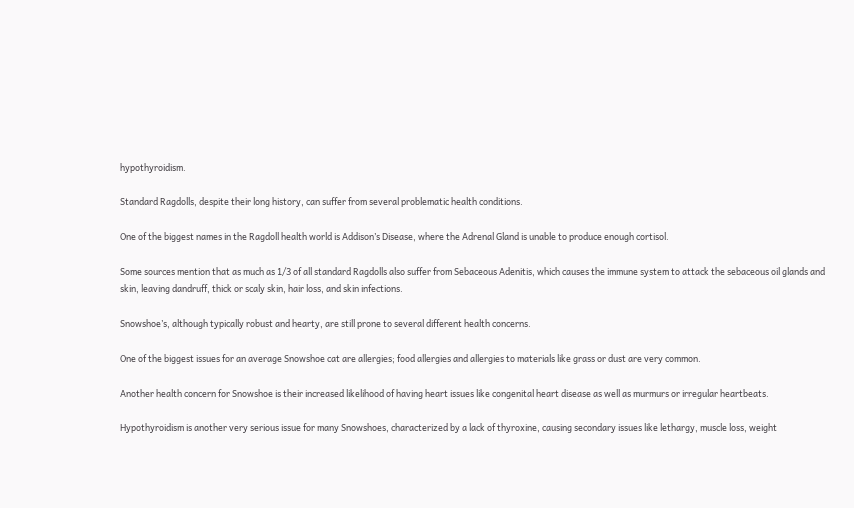hypothyroidism.

Standard Ragdolls, despite their long history, can suffer from several problematic health conditions.

One of the biggest names in the Ragdoll health world is Addison’s Disease, where the Adrenal Gland is unable to produce enough cortisol.

Some sources mention that as much as 1/3 of all standard Ragdolls also suffer from Sebaceous Adenitis, which causes the immune system to attack the sebaceous oil glands and skin, leaving dandruff, thick or scaly skin, hair loss, and skin infections.

Snowshoe’s, although typically robust and hearty, are still prone to several different health concerns.

One of the biggest issues for an average Snowshoe cat are allergies; food allergies and allergies to materials like grass or dust are very common.

Another health concern for Snowshoe is their increased likelihood of having heart issues like congenital heart disease as well as murmurs or irregular heartbeats.

Hypothyroidism is another very serious issue for many Snowshoes, characterized by a lack of thyroxine, causing secondary issues like lethargy, muscle loss, weight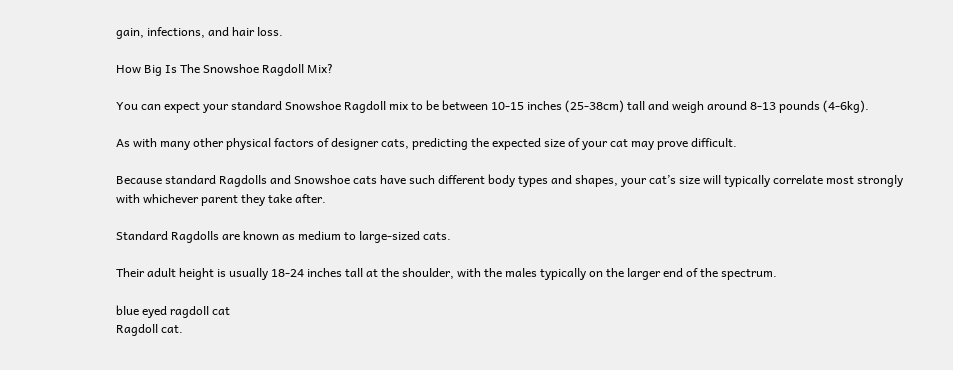gain, infections, and hair loss.

How Big Is The Snowshoe Ragdoll Mix?

You can expect your standard Snowshoe Ragdoll mix to be between 10-15 inches (25-38cm) tall and weigh around 8-13 pounds (4-6kg).

As with many other physical factors of designer cats, predicting the expected size of your cat may prove difficult.

Because standard Ragdolls and Snowshoe cats have such different body types and shapes, your cat’s size will typically correlate most strongly with whichever parent they take after.

Standard Ragdolls are known as medium to large-sized cats.

Their adult height is usually 18-24 inches tall at the shoulder, with the males typically on the larger end of the spectrum.

blue eyed ragdoll cat
Ragdoll cat.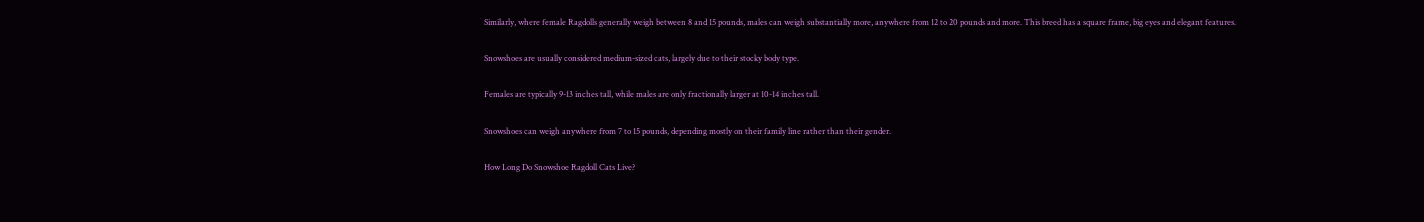Similarly, where female Ragdolls generally weigh between 8 and 15 pounds, males can weigh substantially more, anywhere from 12 to 20 pounds and more. This breed has a square frame, big eyes and elegant features.

Snowshoes are usually considered medium-sized cats, largely due to their stocky body type.

Females are typically 9-13 inches tall, while males are only fractionally larger at 10-14 inches tall.

Snowshoes can weigh anywhere from 7 to 15 pounds, depending mostly on their family line rather than their gender.

How Long Do Snowshoe Ragdoll Cats Live?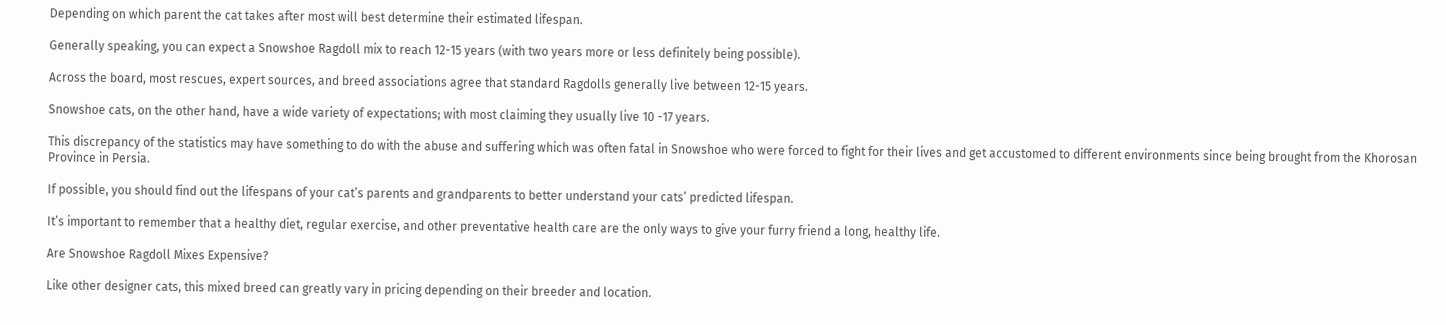Depending on which parent the cat takes after most will best determine their estimated lifespan.

Generally speaking, you can expect a Snowshoe Ragdoll mix to reach 12-15 years (with two years more or less definitely being possible).

Across the board, most rescues, expert sources, and breed associations agree that standard Ragdolls generally live between 12-15 years.

Snowshoe cats, on the other hand, have a wide variety of expectations; with most claiming they usually live 10 -17 years.

This discrepancy of the statistics may have something to do with the abuse and suffering which was often fatal in Snowshoe who were forced to fight for their lives and get accustomed to different environments since being brought from the Khorosan Province in Persia.

If possible, you should find out the lifespans of your cat’s parents and grandparents to better understand your cats’ predicted lifespan.

It’s important to remember that a healthy diet, regular exercise, and other preventative health care are the only ways to give your furry friend a long, healthy life.

Are Snowshoe Ragdoll Mixes Expensive?

Like other designer cats, this mixed breed can greatly vary in pricing depending on their breeder and location.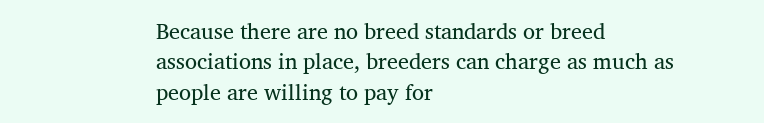Because there are no breed standards or breed associations in place, breeders can charge as much as people are willing to pay for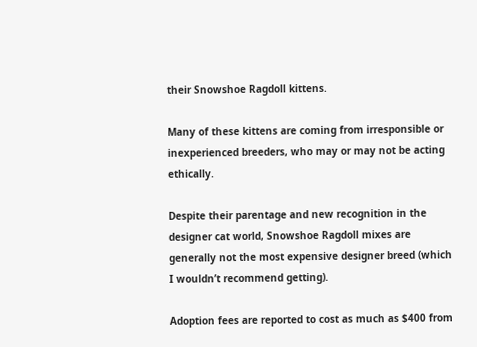their Snowshoe Ragdoll kittens.

Many of these kittens are coming from irresponsible or inexperienced breeders, who may or may not be acting ethically.

Despite their parentage and new recognition in the designer cat world, Snowshoe Ragdoll mixes are generally not the most expensive designer breed (which I wouldn’t recommend getting).

Adoption fees are reported to cost as much as $400 from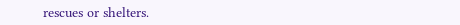rescues or shelters.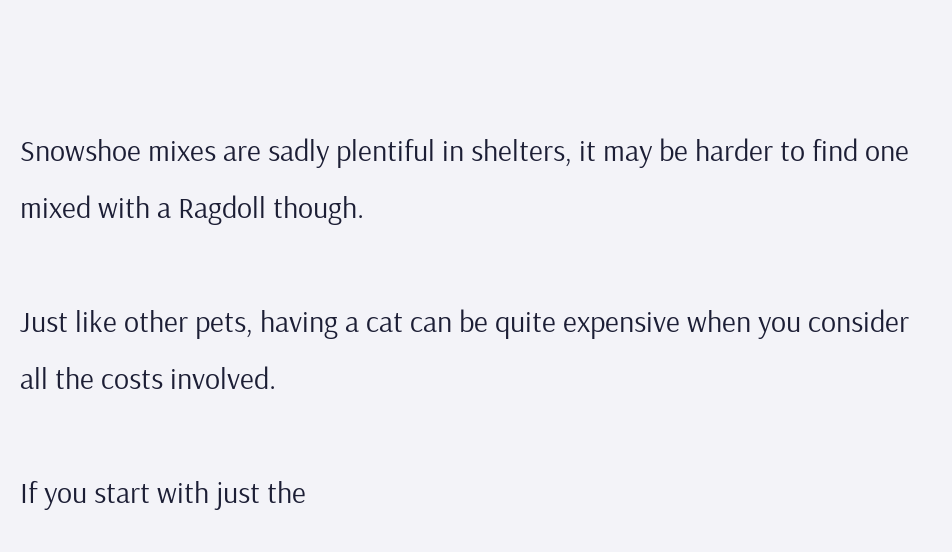Snowshoe mixes are sadly plentiful in shelters, it may be harder to find one mixed with a Ragdoll though.

Just like other pets, having a cat can be quite expensive when you consider all the costs involved.

If you start with just the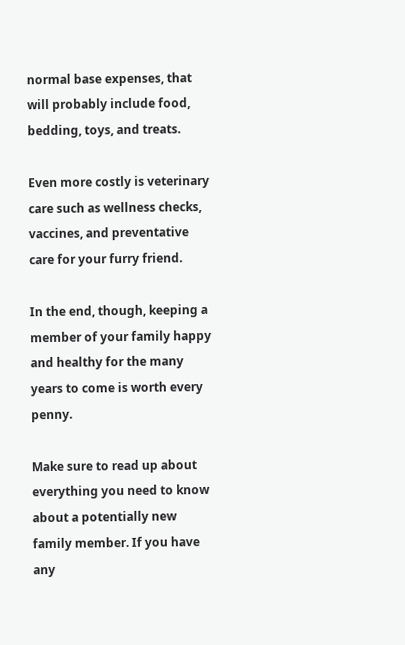normal base expenses, that will probably include food, bedding, toys, and treats.

Even more costly is veterinary care such as wellness checks, vaccines, and preventative care for your furry friend.

In the end, though, keeping a member of your family happy and healthy for the many years to come is worth every penny.

Make sure to read up about everything you need to know about a potentially new family member. If you have any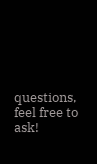questions, feel free to ask!